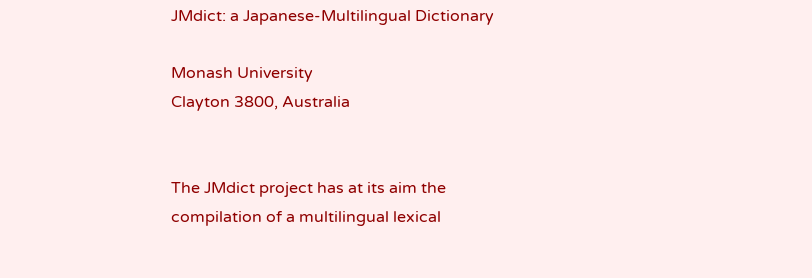JMdict: a Japanese-Multilingual Dictionary

Monash University
Clayton 3800, Australia


The JMdict project has at its aim the compilation of a multilingual lexical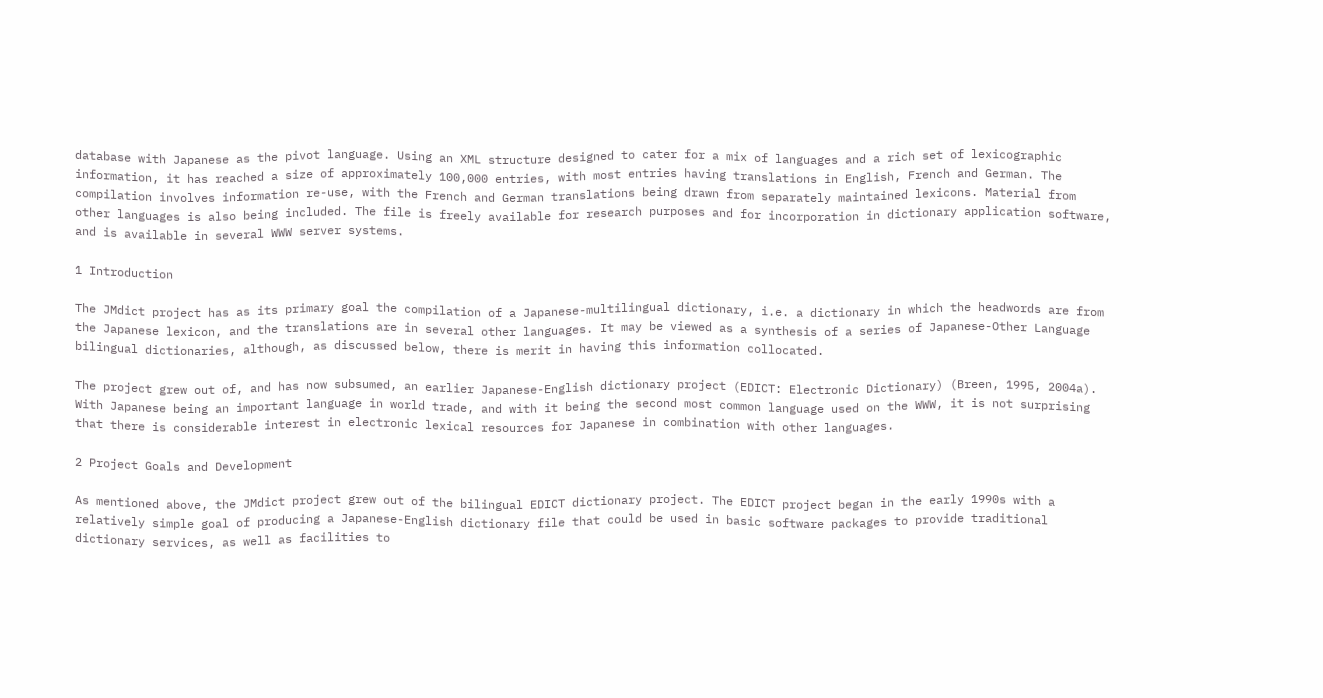database with Japanese as the pivot language. Using an XML structure designed to cater for a mix of languages and a rich set of lexicographic information, it has reached a size of approximately 100,000 entries, with most entries having translations in English, French and German. The compilation involves information re-use, with the French and German translations being drawn from separately maintained lexicons. Material from other languages is also being included. The file is freely available for research purposes and for incorporation in dictionary application software, and is available in several WWW server systems.

1 Introduction

The JMdict project has as its primary goal the compilation of a Japanese-multilingual dictionary, i.e. a dictionary in which the headwords are from the Japanese lexicon, and the translations are in several other languages. It may be viewed as a synthesis of a series of Japanese-Other Language bilingual dictionaries, although, as discussed below, there is merit in having this information collocated.

The project grew out of, and has now subsumed, an earlier Japanese-English dictionary project (EDICT: Electronic Dictionary) (Breen, 1995, 2004a). With Japanese being an important language in world trade, and with it being the second most common language used on the WWW, it is not surprising that there is considerable interest in electronic lexical resources for Japanese in combination with other languages.

2 Project Goals and Development

As mentioned above, the JMdict project grew out of the bilingual EDICT dictionary project. The EDICT project began in the early 1990s with a relatively simple goal of producing a Japanese-English dictionary file that could be used in basic software packages to provide traditional dictionary services, as well as facilities to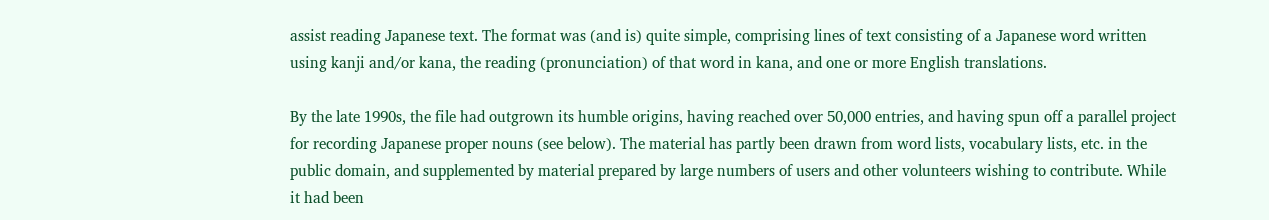assist reading Japanese text. The format was (and is) quite simple, comprising lines of text consisting of a Japanese word written using kanji and/or kana, the reading (pronunciation) of that word in kana, and one or more English translations.

By the late 1990s, the file had outgrown its humble origins, having reached over 50,000 entries, and having spun off a parallel project for recording Japanese proper nouns (see below). The material has partly been drawn from word lists, vocabulary lists, etc. in the public domain, and supplemented by material prepared by large numbers of users and other volunteers wishing to contribute. While it had been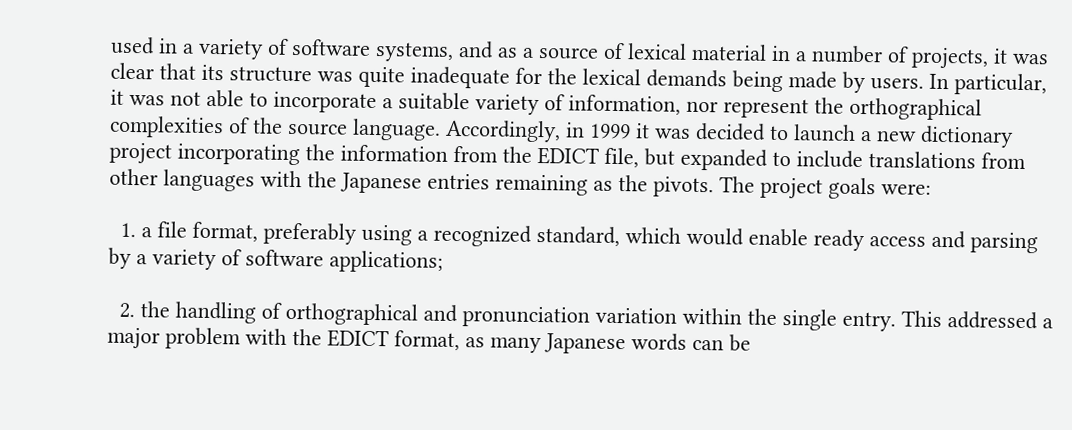used in a variety of software systems, and as a source of lexical material in a number of projects, it was clear that its structure was quite inadequate for the lexical demands being made by users. In particular, it was not able to incorporate a suitable variety of information, nor represent the orthographical complexities of the source language. Accordingly, in 1999 it was decided to launch a new dictionary project incorporating the information from the EDICT file, but expanded to include translations from other languages with the Japanese entries remaining as the pivots. The project goals were:

  1. a file format, preferably using a recognized standard, which would enable ready access and parsing by a variety of software applications;

  2. the handling of orthographical and pronunciation variation within the single entry. This addressed a major problem with the EDICT format, as many Japanese words can be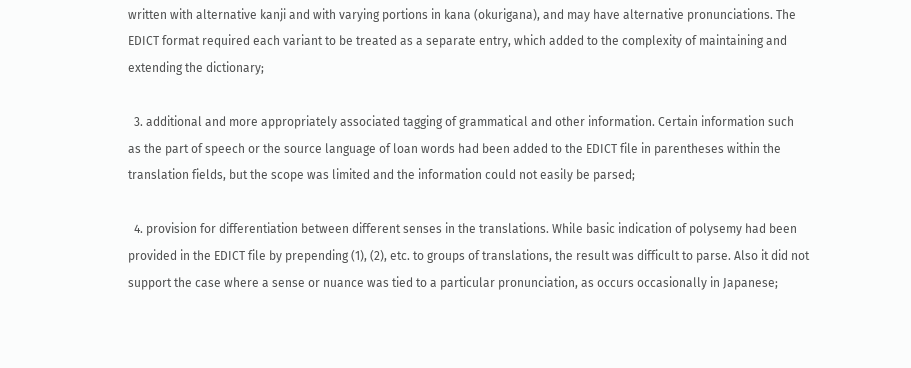written with alternative kanji and with varying portions in kana (okurigana), and may have alternative pronunciations. The EDICT format required each variant to be treated as a separate entry, which added to the complexity of maintaining and extending the dictionary;

  3. additional and more appropriately associated tagging of grammatical and other information. Certain information such as the part of speech or the source language of loan words had been added to the EDICT file in parentheses within the translation fields, but the scope was limited and the information could not easily be parsed;

  4. provision for differentiation between different senses in the translations. While basic indication of polysemy had been provided in the EDICT file by prepending (1), (2), etc. to groups of translations, the result was difficult to parse. Also it did not support the case where a sense or nuance was tied to a particular pronunciation, as occurs occasionally in Japanese;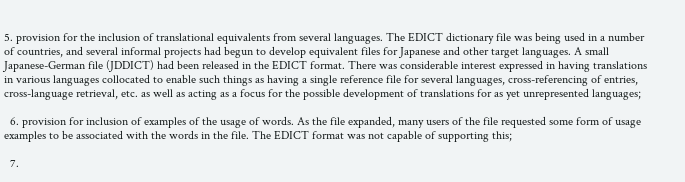5. provision for the inclusion of translational equivalents from several languages. The EDICT dictionary file was being used in a number of countries, and several informal projects had begun to develop equivalent files for Japanese and other target languages. A small Japanese-German file (JDDICT) had been released in the EDICT format. There was considerable interest expressed in having translations in various languages collocated to enable such things as having a single reference file for several languages, cross-referencing of entries, cross-language retrieval, etc. as well as acting as a focus for the possible development of translations for as yet unrepresented languages;

  6. provision for inclusion of examples of the usage of words. As the file expanded, many users of the file requested some form of usage examples to be associated with the words in the file. The EDICT format was not capable of supporting this;

  7.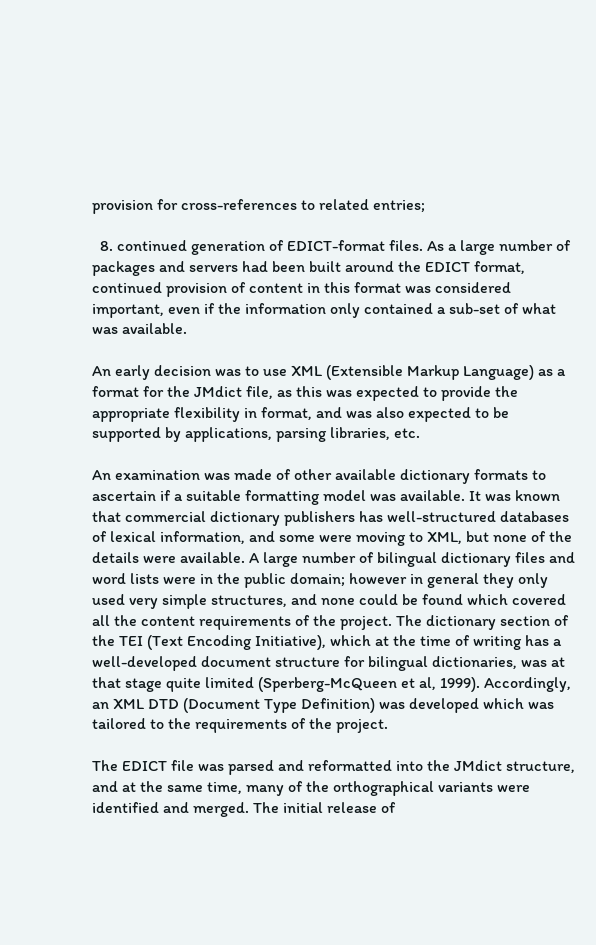provision for cross-references to related entries;

  8. continued generation of EDICT-format files. As a large number of packages and servers had been built around the EDICT format, continued provision of content in this format was considered important, even if the information only contained a sub-set of what was available.

An early decision was to use XML (Extensible Markup Language) as a format for the JMdict file, as this was expected to provide the appropriate flexibility in format, and was also expected to be supported by applications, parsing libraries, etc.

An examination was made of other available dictionary formats to ascertain if a suitable formatting model was available. It was known that commercial dictionary publishers has well-structured databases of lexical information, and some were moving to XML, but none of the details were available. A large number of bilingual dictionary files and word lists were in the public domain; however in general they only used very simple structures, and none could be found which covered all the content requirements of the project. The dictionary section of the TEI (Text Encoding Initiative), which at the time of writing has a well-developed document structure for bilingual dictionaries, was at that stage quite limited (Sperberg-McQueen et al, 1999). Accordingly, an XML DTD (Document Type Definition) was developed which was tailored to the requirements of the project.

The EDICT file was parsed and reformatted into the JMdict structure, and at the same time, many of the orthographical variants were identified and merged. The initial release of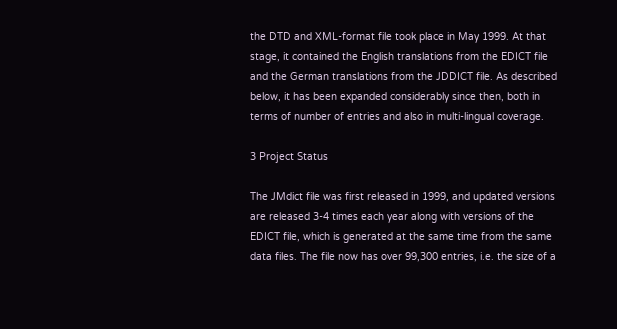the DTD and XML-format file took place in May 1999. At that stage, it contained the English translations from the EDICT file and the German translations from the JDDICT file. As described below, it has been expanded considerably since then, both in terms of number of entries and also in multi-lingual coverage.

3 Project Status

The JMdict file was first released in 1999, and updated versions are released 3-4 times each year along with versions of the EDICT file, which is generated at the same time from the same data files. The file now has over 99,300 entries, i.e. the size of a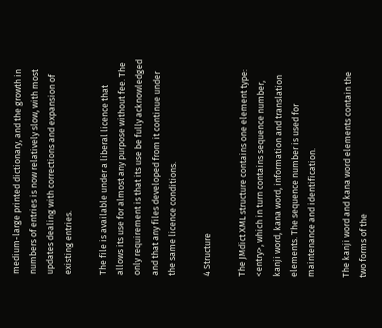medium-large printed dictionary, and the growth in numbers of entries is now relatively slow, with most updates dealing with corrections and expansion of existing entries.

The file is available under a liberal licence that allows its use for almost any purpose without fee. The only requirement is that its use be fully acknowledged and that any files developed from it continue under the same licence conditions.

4 Structure

The JMdict XML structure contains one element type: <entry>, which in turn contains sequence number, kanji word, kana word, information and translation elements. The sequence number is used for maintenance and identification.

The kanji word and kana word elements contain the two forms of the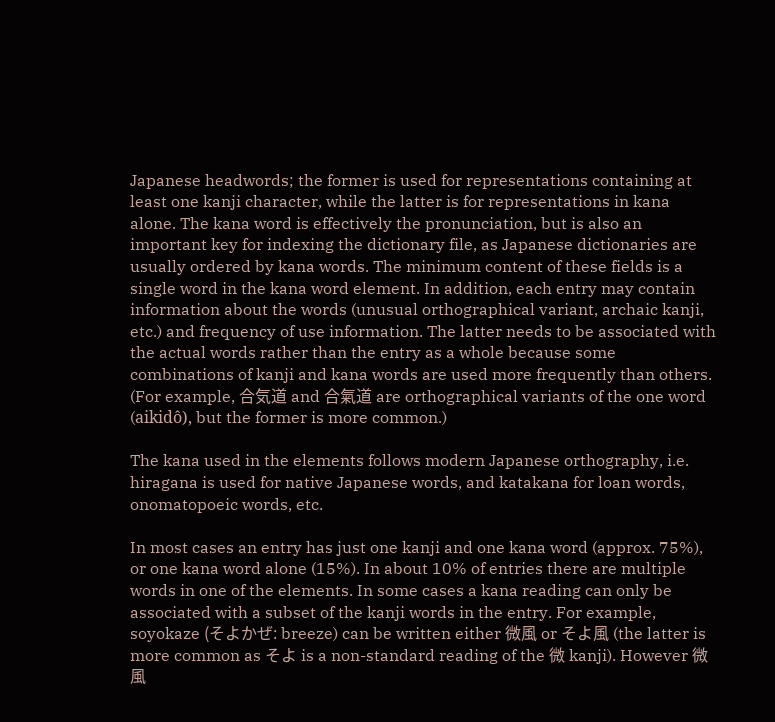Japanese headwords; the former is used for representations containing at least one kanji character, while the latter is for representations in kana alone. The kana word is effectively the pronunciation, but is also an important key for indexing the dictionary file, as Japanese dictionaries are usually ordered by kana words. The minimum content of these fields is a single word in the kana word element. In addition, each entry may contain information about the words (unusual orthographical variant, archaic kanji, etc.) and frequency of use information. The latter needs to be associated with the actual words rather than the entry as a whole because some combinations of kanji and kana words are used more frequently than others. (For example, 合気道 and 合氣道 are orthographical variants of the one word (aikidô), but the former is more common.)

The kana used in the elements follows modern Japanese orthography, i.e. hiragana is used for native Japanese words, and katakana for loan words, onomatopoeic words, etc.

In most cases an entry has just one kanji and one kana word (approx. 75%), or one kana word alone (15%). In about 10% of entries there are multiple words in one of the elements. In some cases a kana reading can only be associated with a subset of the kanji words in the entry. For example, soyokaze (そよかぜ: breeze) can be written either 微風 or そよ風 (the latter is more common as そよ is a non-standard reading of the 微 kanji). However 微風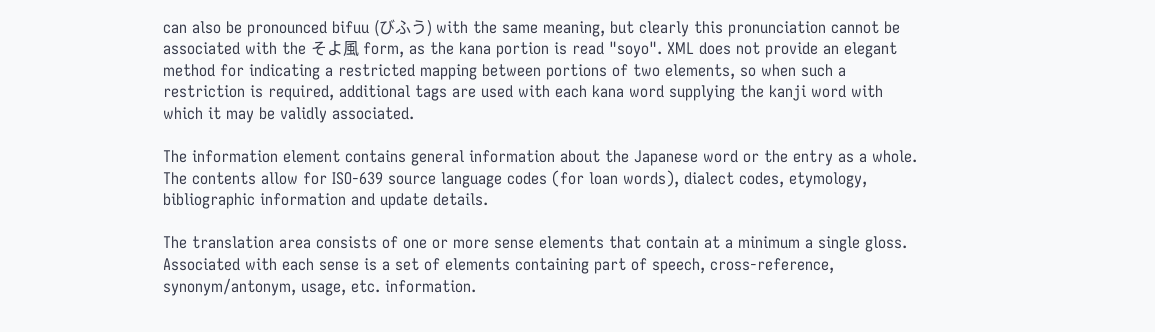can also be pronounced bifuu (びふう) with the same meaning, but clearly this pronunciation cannot be associated with the そよ風 form, as the kana portion is read "soyo". XML does not provide an elegant method for indicating a restricted mapping between portions of two elements, so when such a restriction is required, additional tags are used with each kana word supplying the kanji word with which it may be validly associated.

The information element contains general information about the Japanese word or the entry as a whole. The contents allow for ISO-639 source language codes (for loan words), dialect codes, etymology, bibliographic information and update details.

The translation area consists of one or more sense elements that contain at a minimum a single gloss. Associated with each sense is a set of elements containing part of speech, cross-reference, synonym/antonym, usage, etc. information.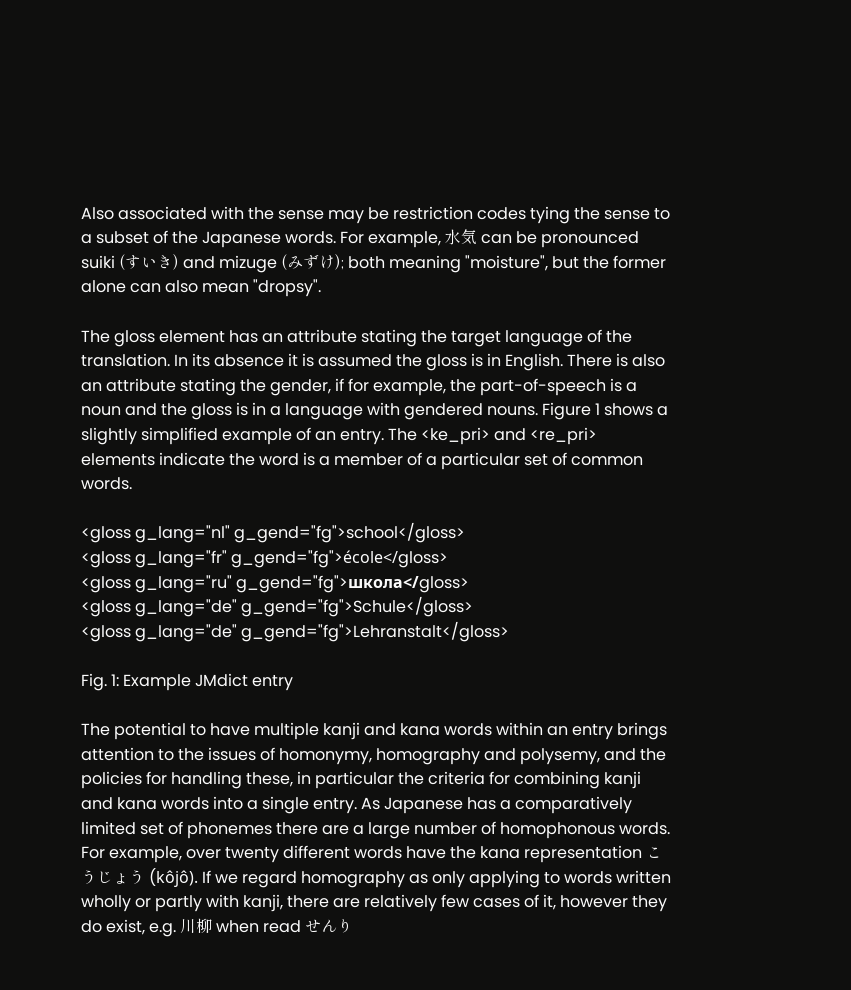Also associated with the sense may be restriction codes tying the sense to a subset of the Japanese words. For example, 水気 can be pronounced suiki (すいき) and mizuge (みずけ); both meaning "moisture", but the former alone can also mean "dropsy".

The gloss element has an attribute stating the target language of the translation. In its absence it is assumed the gloss is in English. There is also an attribute stating the gender, if for example, the part-of-speech is a noun and the gloss is in a language with gendered nouns. Figure 1 shows a slightly simplified example of an entry. The <ke_pri> and <re_pri> elements indicate the word is a member of a particular set of common words.

<gloss g_lang="nl" g_gend="fg">school</gloss>
<gloss g_lang="fr" g_gend="fg">école</gloss>
<gloss g_lang="ru" g_gend="fg">школа</gloss>
<gloss g_lang="de" g_gend="fg">Schule</gloss>
<gloss g_lang="de" g_gend="fg">Lehranstalt</gloss>

Fig. 1: Example JMdict entry

The potential to have multiple kanji and kana words within an entry brings attention to the issues of homonymy, homography and polysemy, and the policies for handling these, in particular the criteria for combining kanji and kana words into a single entry. As Japanese has a comparatively limited set of phonemes there are a large number of homophonous words. For example, over twenty different words have the kana representation こうじょう (kôjô). If we regard homography as only applying to words written wholly or partly with kanji, there are relatively few cases of it, however they do exist, e.g. 川柳 when read せんり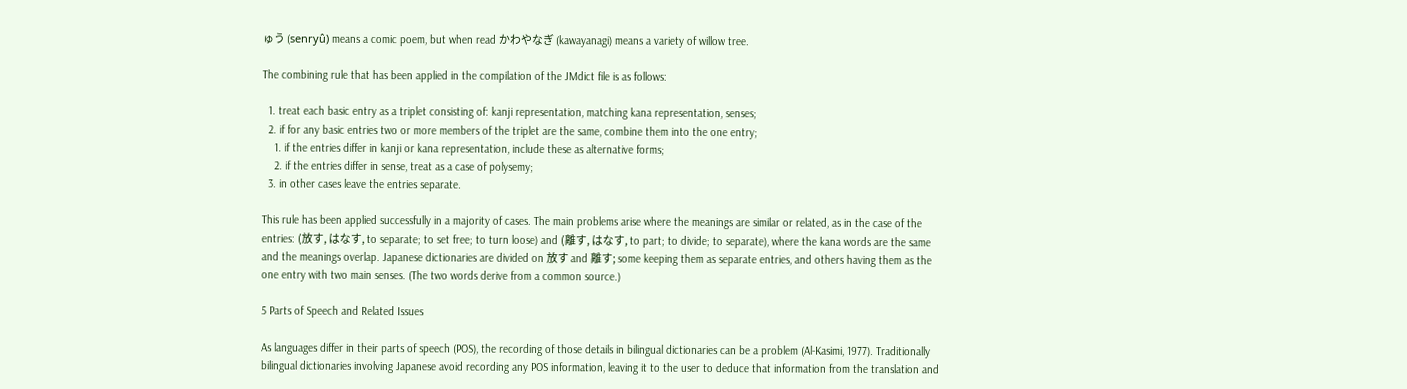ゅう (senryû) means a comic poem, but when read かわやなぎ (kawayanagi) means a variety of willow tree.

The combining rule that has been applied in the compilation of the JMdict file is as follows:

  1. treat each basic entry as a triplet consisting of: kanji representation, matching kana representation, senses;
  2. if for any basic entries two or more members of the triplet are the same, combine them into the one entry;
    1. if the entries differ in kanji or kana representation, include these as alternative forms;
    2. if the entries differ in sense, treat as a case of polysemy;
  3. in other cases leave the entries separate.

This rule has been applied successfully in a majority of cases. The main problems arise where the meanings are similar or related, as in the case of the entries: (放す, はなす, to separate; to set free; to turn loose) and (離す, はなす, to part; to divide; to separate), where the kana words are the same and the meanings overlap. Japanese dictionaries are divided on 放す and 離す; some keeping them as separate entries, and others having them as the one entry with two main senses. (The two words derive from a common source.)

5 Parts of Speech and Related Issues

As languages differ in their parts of speech (POS), the recording of those details in bilingual dictionaries can be a problem (Al-Kasimi, 1977). Traditionally bilingual dictionaries involving Japanese avoid recording any POS information, leaving it to the user to deduce that information from the translation and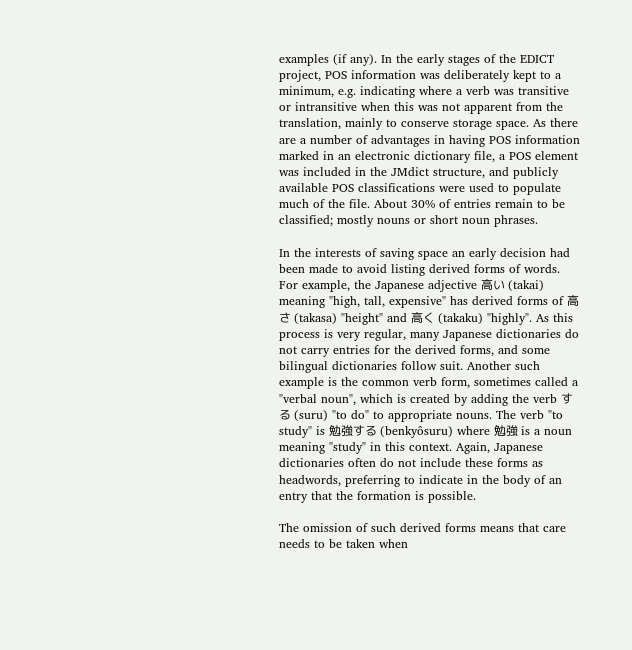examples (if any). In the early stages of the EDICT project, POS information was deliberately kept to a minimum, e.g. indicating where a verb was transitive or intransitive when this was not apparent from the translation, mainly to conserve storage space. As there are a number of advantages in having POS information marked in an electronic dictionary file, a POS element was included in the JMdict structure, and publicly available POS classifications were used to populate much of the file. About 30% of entries remain to be classified; mostly nouns or short noun phrases.

In the interests of saving space an early decision had been made to avoid listing derived forms of words. For example, the Japanese adjective 高い (takai) meaning "high, tall, expensive" has derived forms of 高さ (takasa) "height" and 高く (takaku) "highly". As this process is very regular, many Japanese dictionaries do not carry entries for the derived forms, and some bilingual dictionaries follow suit. Another such example is the common verb form, sometimes called a "verbal noun", which is created by adding the verb する (suru) "to do" to appropriate nouns. The verb "to study" is 勉強する (benkyôsuru) where 勉強 is a noun meaning "study" in this context. Again, Japanese dictionaries often do not include these forms as headwords, preferring to indicate in the body of an entry that the formation is possible.

The omission of such derived forms means that care needs to be taken when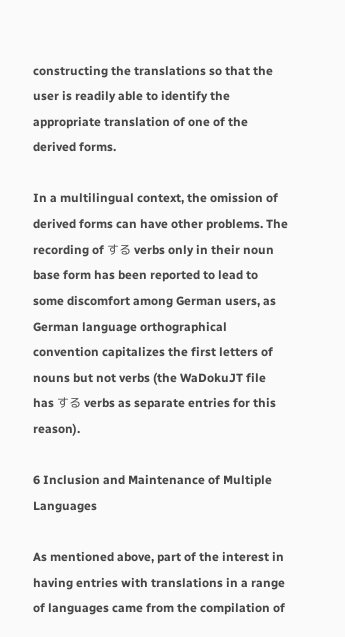constructing the translations so that the user is readily able to identify the appropriate translation of one of the derived forms.

In a multilingual context, the omission of derived forms can have other problems. The recording of する verbs only in their noun base form has been reported to lead to some discomfort among German users, as German language orthographical convention capitalizes the first letters of nouns but not verbs (the WaDokuJT file has する verbs as separate entries for this reason).

6 Inclusion and Maintenance of Multiple Languages

As mentioned above, part of the interest in having entries with translations in a range of languages came from the compilation of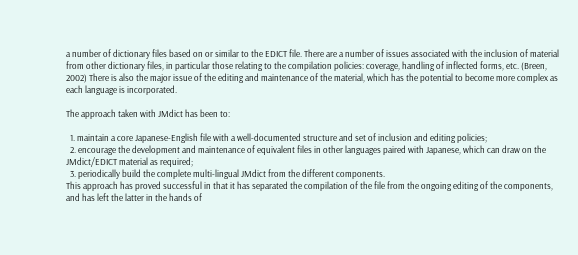a number of dictionary files based on or similar to the EDICT file. There are a number of issues associated with the inclusion of material from other dictionary files, in particular those relating to the compilation policies: coverage, handling of inflected forms, etc. (Breen, 2002) There is also the major issue of the editing and maintenance of the material, which has the potential to become more complex as each language is incorporated.

The approach taken with JMdict has been to:

  1. maintain a core Japanese-English file with a well-documented structure and set of inclusion and editing policies;
  2. encourage the development and maintenance of equivalent files in other languages paired with Japanese, which can draw on the JMdict/EDICT material as required;
  3. periodically build the complete multi-lingual JMdict from the different components.
This approach has proved successful in that it has separated the compilation of the file from the ongoing editing of the components, and has left the latter in the hands of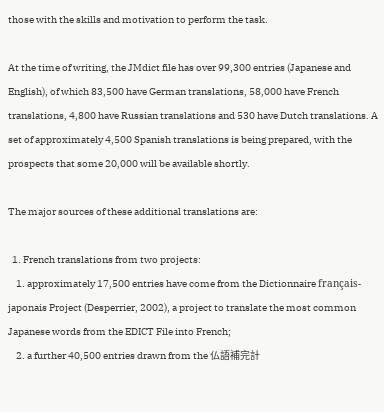those with the skills and motivation to perform the task.

At the time of writing, the JMdict file has over 99,300 entries (Japanese and English), of which 83,500 have German translations, 58,000 have French translations, 4,800 have Russian translations and 530 have Dutch translations. A set of approximately 4,500 Spanish translations is being prepared, with the prospects that some 20,000 will be available shortly.

The major sources of these additional translations are:

  1. French translations from two projects:
    1. approximately 17,500 entries have come from the Dictionnaire français-japonais Project (Desperrier, 2002), a project to translate the most common Japanese words from the EDICT File into French;
    2. a further 40,500 entries drawn from the 仏語補完計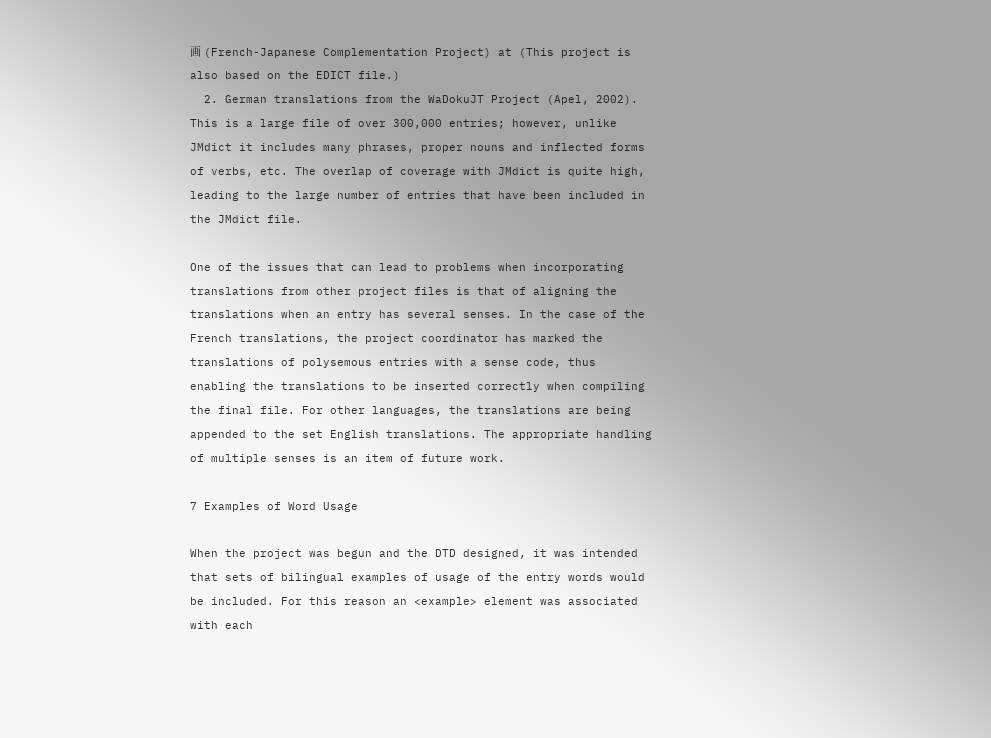画 (French-Japanese Complementation Project) at (This project is also based on the EDICT file.)
  2. German translations from the WaDokuJT Project (Apel, 2002). This is a large file of over 300,000 entries; however, unlike JMdict it includes many phrases, proper nouns and inflected forms of verbs, etc. The overlap of coverage with JMdict is quite high, leading to the large number of entries that have been included in the JMdict file.

One of the issues that can lead to problems when incorporating translations from other project files is that of aligning the translations when an entry has several senses. In the case of the French translations, the project coordinator has marked the translations of polysemous entries with a sense code, thus enabling the translations to be inserted correctly when compiling the final file. For other languages, the translations are being appended to the set English translations. The appropriate handling of multiple senses is an item of future work.

7 Examples of Word Usage

When the project was begun and the DTD designed, it was intended that sets of bilingual examples of usage of the entry words would be included. For this reason an <example> element was associated with each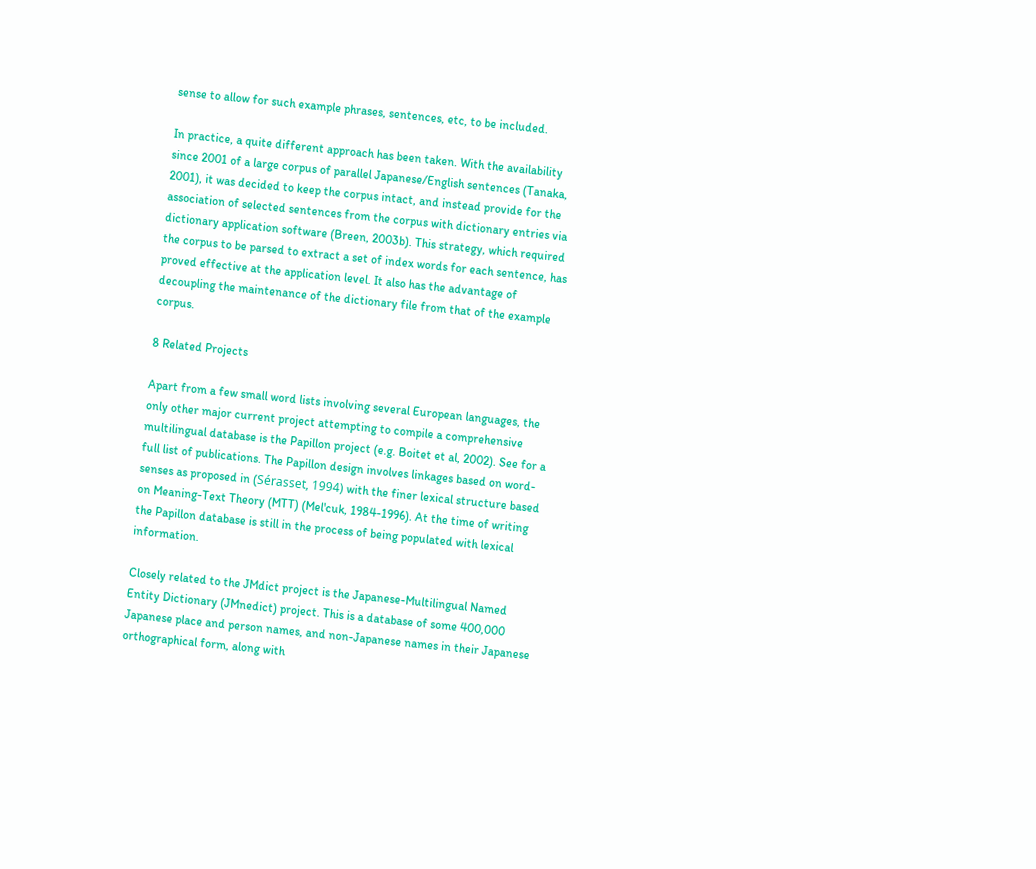sense to allow for such example phrases, sentences, etc, to be included.

In practice, a quite different approach has been taken. With the availability since 2001 of a large corpus of parallel Japanese/English sentences (Tanaka, 2001), it was decided to keep the corpus intact, and instead provide for the association of selected sentences from the corpus with dictionary entries via dictionary application software (Breen, 2003b). This strategy, which required the corpus to be parsed to extract a set of index words for each sentence, has proved effective at the application level. It also has the advantage of decoupling the maintenance of the dictionary file from that of the example corpus.

8 Related Projects

Apart from a few small word lists involving several European languages, the only other major current project attempting to compile a comprehensive multilingual database is the Papillon project (e.g. Boitet et al, 2002). See for a full list of publications. The Papillon design involves linkages based on word-senses as proposed in (Sérasset, 1994) with the finer lexical structure based on Meaning-Text Theory (MTT) (Mel'cuk, 1984-1996). At the time of writing the Papillon database is still in the process of being populated with lexical information.

Closely related to the JMdict project is the Japanese-Multilingual Named Entity Dictionary (JMnedict) project. This is a database of some 400,000 Japanese place and person names, and non-Japanese names in their Japanese orthographical form, along with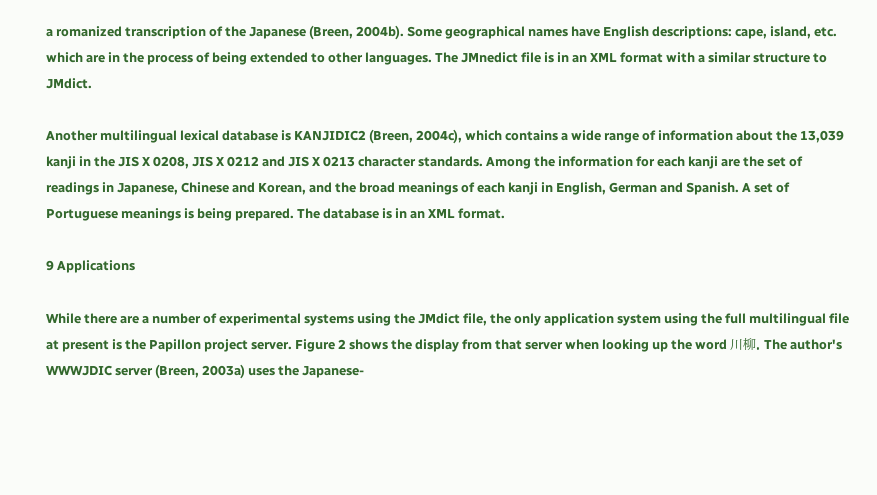a romanized transcription of the Japanese (Breen, 2004b). Some geographical names have English descriptions: cape, island, etc. which are in the process of being extended to other languages. The JMnedict file is in an XML format with a similar structure to JMdict.

Another multilingual lexical database is KANJIDIC2 (Breen, 2004c), which contains a wide range of information about the 13,039 kanji in the JIS X 0208, JIS X 0212 and JIS X 0213 character standards. Among the information for each kanji are the set of readings in Japanese, Chinese and Korean, and the broad meanings of each kanji in English, German and Spanish. A set of Portuguese meanings is being prepared. The database is in an XML format.

9 Applications

While there are a number of experimental systems using the JMdict file, the only application system using the full multilingual file at present is the Papillon project server. Figure 2 shows the display from that server when looking up the word 川柳. The author's WWWJDIC server (Breen, 2003a) uses the Japanese-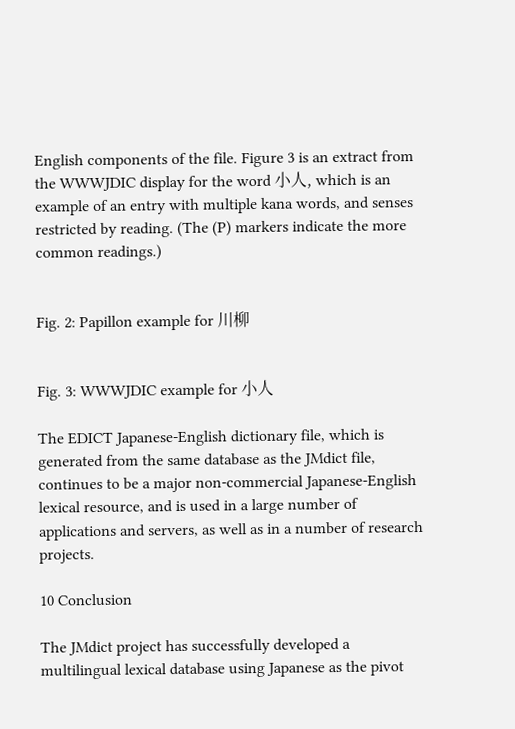English components of the file. Figure 3 is an extract from the WWWJDIC display for the word 小人, which is an example of an entry with multiple kana words, and senses restricted by reading. (The (P) markers indicate the more common readings.)


Fig. 2: Papillon example for 川柳


Fig. 3: WWWJDIC example for 小人

The EDICT Japanese-English dictionary file, which is generated from the same database as the JMdict file, continues to be a major non-commercial Japanese-English lexical resource, and is used in a large number of applications and servers, as well as in a number of research projects.

10 Conclusion

The JMdict project has successfully developed a multilingual lexical database using Japanese as the pivot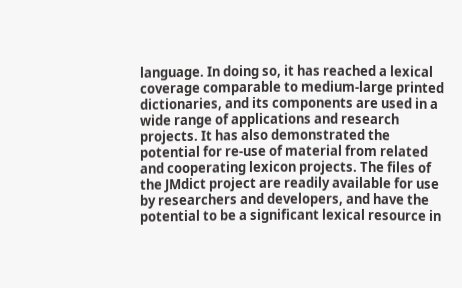language. In doing so, it has reached a lexical coverage comparable to medium-large printed dictionaries, and its components are used in a wide range of applications and research projects. It has also demonstrated the potential for re-use of material from related and cooperating lexicon projects. The files of the JMdict project are readily available for use by researchers and developers, and have the potential to be a significant lexical resource in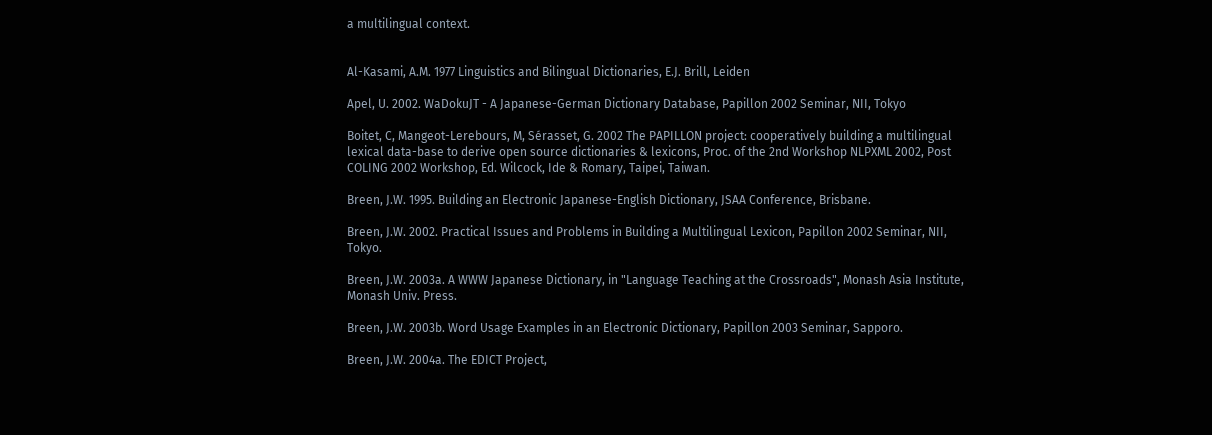a multilingual context.


Al-Kasami, A.M. 1977 Linguistics and Bilingual Dictionaries, E.J. Brill, Leiden

Apel, U. 2002. WaDokuJT - A Japanese-German Dictionary Database, Papillon 2002 Seminar, NII, Tokyo

Boitet, C, Mangeot-Lerebours, M, Sérasset, G. 2002 The PAPILLON project: cooperatively building a multilingual lexical data-base to derive open source dictionaries & lexicons, Proc. of the 2nd Workshop NLPXML 2002, Post COLING 2002 Workshop, Ed. Wilcock, Ide & Romary, Taipei, Taiwan.

Breen, J.W. 1995. Building an Electronic Japanese-English Dictionary, JSAA Conference, Brisbane.

Breen, J.W. 2002. Practical Issues and Problems in Building a Multilingual Lexicon, Papillon 2002 Seminar, NII, Tokyo.

Breen, J.W. 2003a. A WWW Japanese Dictionary, in "Language Teaching at the Crossroads", Monash Asia Institute, Monash Univ. Press.

Breen, J.W. 2003b. Word Usage Examples in an Electronic Dictionary, Papillon 2003 Seminar, Sapporo.

Breen, J.W. 2004a. The EDICT Project,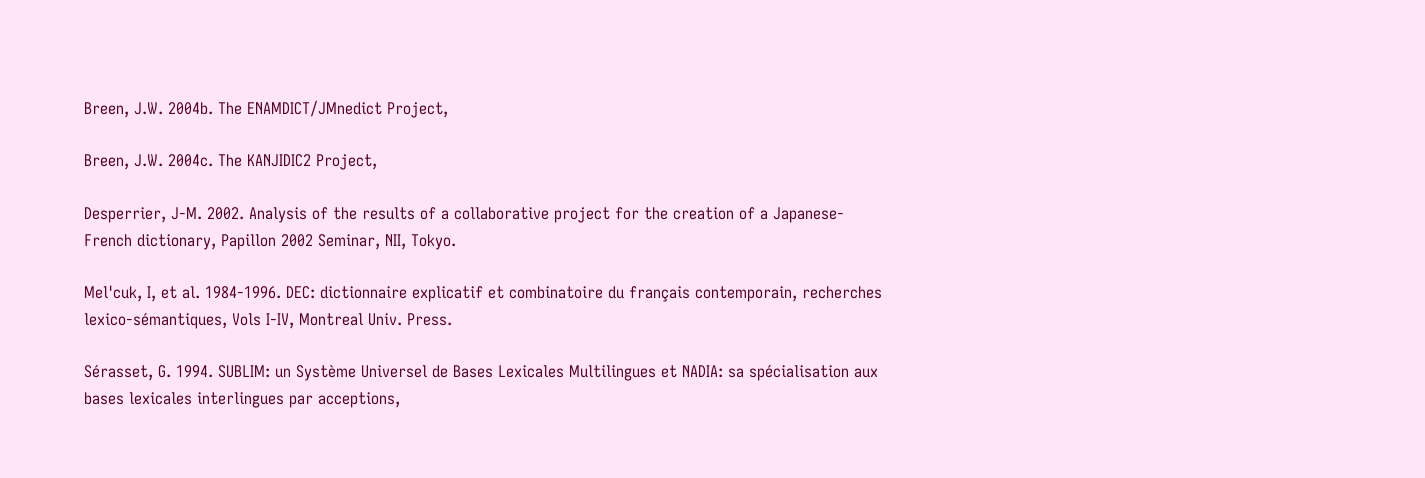Breen, J.W. 2004b. The ENAMDICT/JMnedict Project,

Breen, J.W. 2004c. The KANJIDIC2 Project,

Desperrier, J-M. 2002. Analysis of the results of a collaborative project for the creation of a Japanese-French dictionary, Papillon 2002 Seminar, NII, Tokyo.

Mel'cuk, I, et al. 1984-1996. DEC: dictionnaire explicatif et combinatoire du français contemporain, recherches lexico-sémantiques, Vols I-IV, Montreal Univ. Press.

Sérasset, G. 1994. SUBLIM: un Système Universel de Bases Lexicales Multilingues et NADIA: sa spécialisation aux bases lexicales interlingues par acceptions,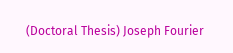(Doctoral Thesis) Joseph Fourier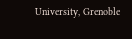University, Grenoble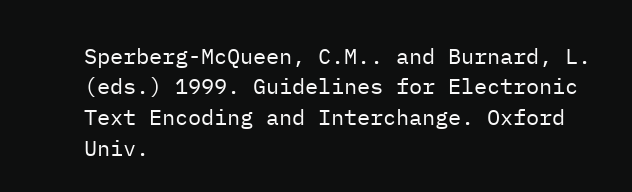Sperberg-McQueen, C.M.. and Burnard, L. (eds.) 1999. Guidelines for Electronic Text Encoding and Interchange. Oxford Univ.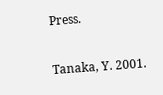Press.

Tanaka, Y. 2001.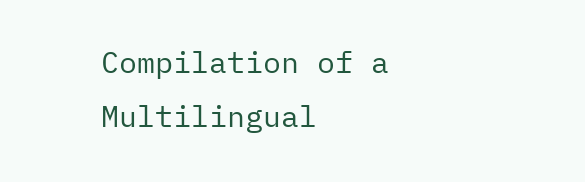Compilation of a Multilingual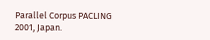Parallel Corpus PACLING 2001, Japan.